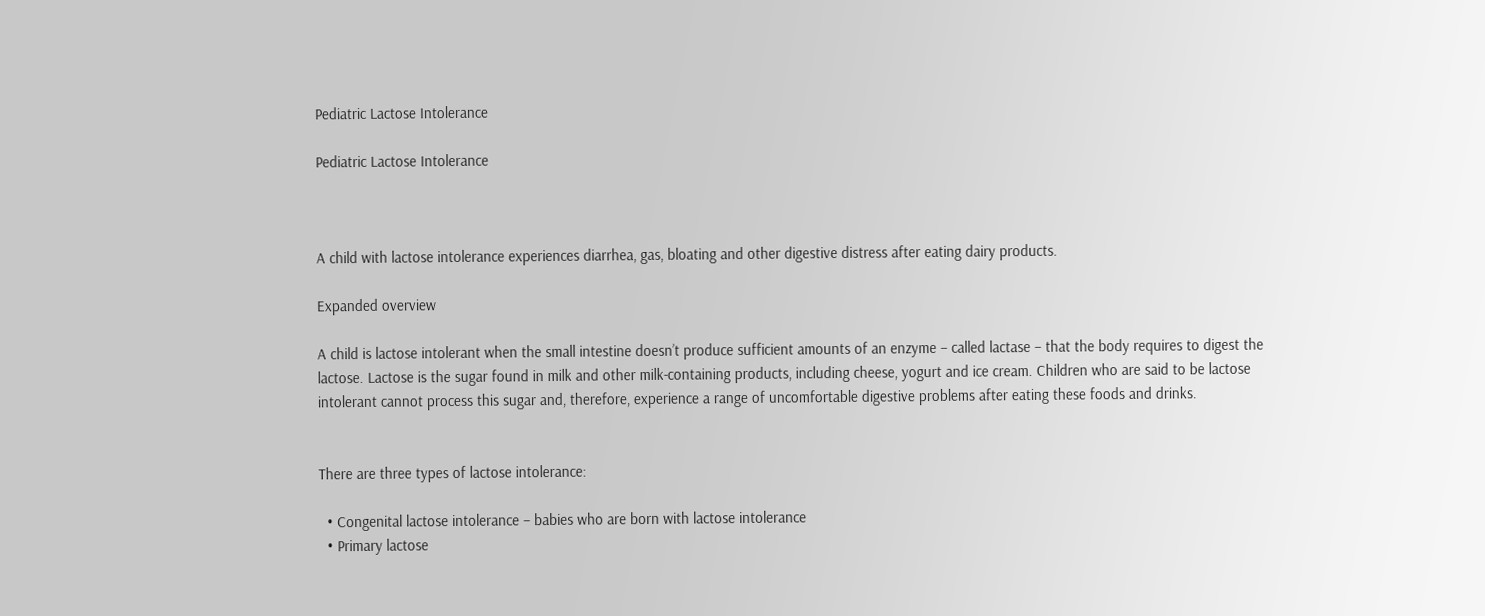Pediatric Lactose Intolerance

Pediatric Lactose Intolerance



A child with lactose intolerance experiences diarrhea, gas, bloating and other digestive distress after eating dairy products.

Expanded overview

A child is lactose intolerant when the small intestine doesn’t produce sufficient amounts of an enzyme – called lactase – that the body requires to digest the lactose. Lactose is the sugar found in milk and other milk-containing products, including cheese, yogurt and ice cream. Children who are said to be lactose intolerant cannot process this sugar and, therefore, experience a range of uncomfortable digestive problems after eating these foods and drinks.


There are three types of lactose intolerance:

  • Congenital lactose intolerance – babies who are born with lactose intolerance
  • Primary lactose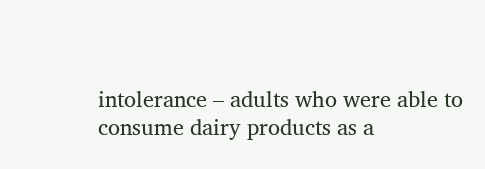intolerance – adults who were able to consume dairy products as a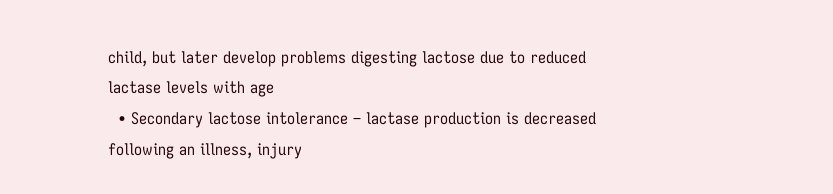child, but later develop problems digesting lactose due to reduced lactase levels with age
  • Secondary lactose intolerance – lactase production is decreased following an illness, injury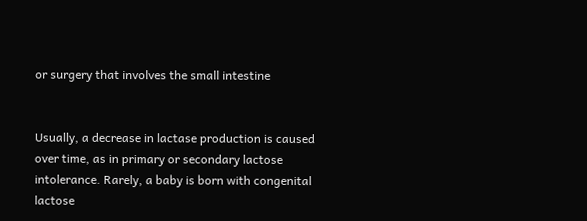or surgery that involves the small intestine


Usually, a decrease in lactase production is caused over time, as in primary or secondary lactose intolerance. Rarely, a baby is born with congenital lactose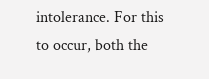intolerance. For this to occur, both the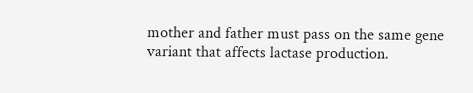mother and father must pass on the same gene variant that affects lactase production.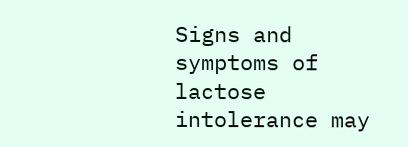Signs and symptoms of lactose intolerance may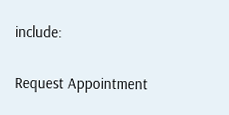include:

Request Appointment